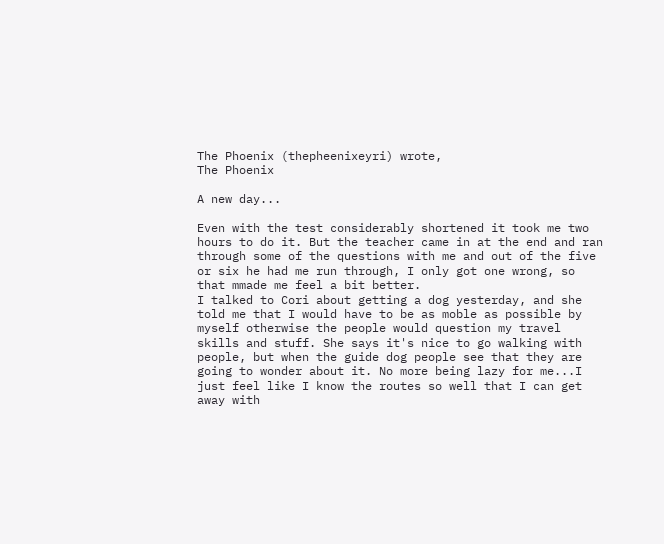The Phoenix (thepheenixeyri) wrote,
The Phoenix

A new day...

Even with the test considerably shortened it took me two hours to do it. But the teacher came in at the end and ran through some of the questions with me and out of the five or six he had me run through, I only got one wrong, so that mmade me feel a bit better.
I talked to Cori about getting a dog yesterday, and she told me that I would have to be as moble as possible by myself otherwise the people would question my travel skills and stuff. She says it's nice to go walking with people, but when the guide dog people see that they are going to wonder about it. No more being lazy for me...I just feel like I know the routes so well that I can get away with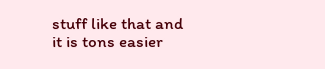stuff like that and it is tons easier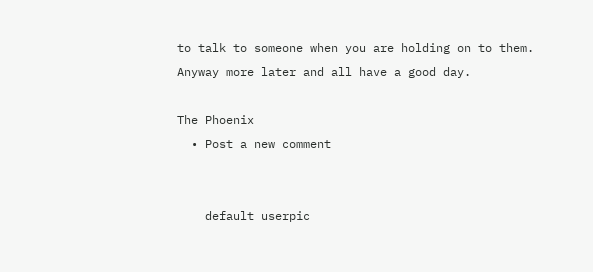to talk to someone when you are holding on to them.
Anyway more later and all have a good day.

The Phoenix
  • Post a new comment


    default userpic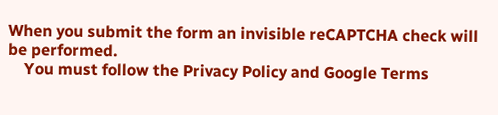When you submit the form an invisible reCAPTCHA check will be performed.
    You must follow the Privacy Policy and Google Terms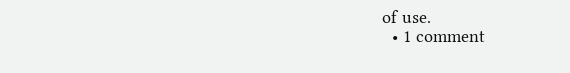of use.
  • 1 comment